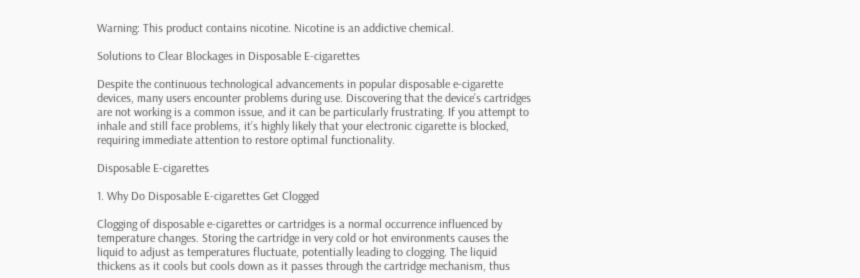Warning: This product contains nicotine. Nicotine is an addictive chemical.

Solutions to Clear Blockages in Disposable E-cigarettes

Despite the continuous technological advancements in popular disposable e-cigarette devices, many users encounter problems during use. Discovering that the device’s cartridges are not working is a common issue, and it can be particularly frustrating. If you attempt to inhale and still face problems, it’s highly likely that your electronic cigarette is blocked, requiring immediate attention to restore optimal functionality.

Disposable E-cigarettes

1. Why Do Disposable E-cigarettes Get Clogged

Clogging of disposable e-cigarettes or cartridges is a normal occurrence influenced by temperature changes. Storing the cartridge in very cold or hot environments causes the liquid to adjust as temperatures fluctuate, potentially leading to clogging. The liquid thickens as it cools but cools down as it passes through the cartridge mechanism, thus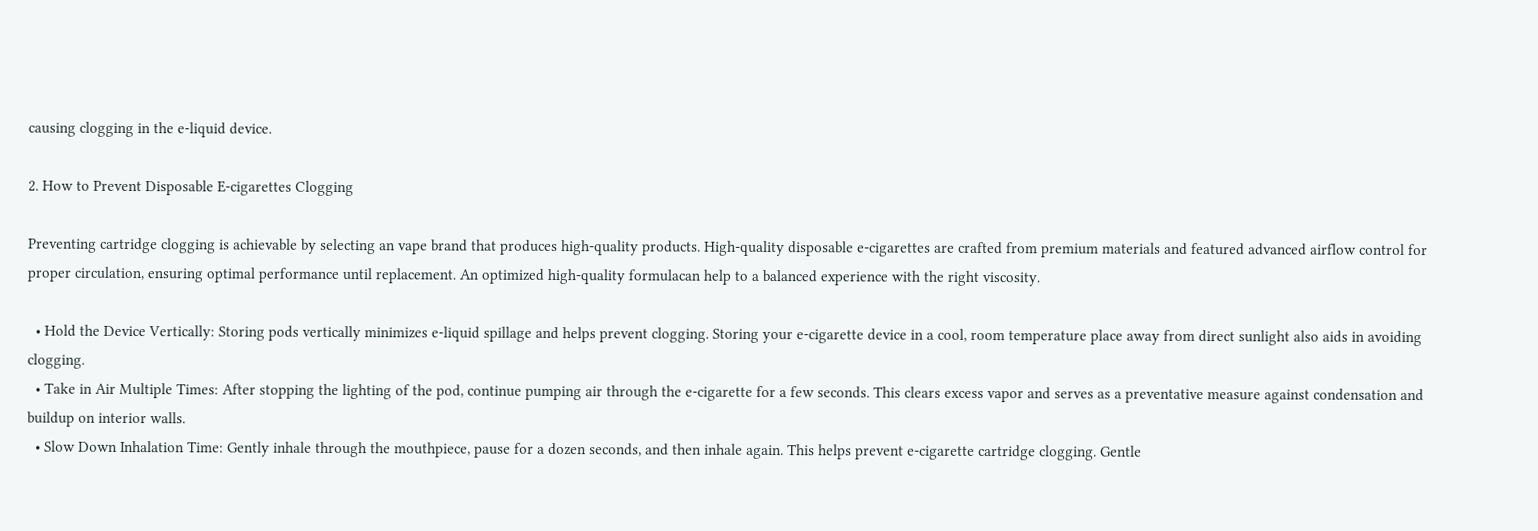causing clogging in the e-liquid device.

2. How to Prevent Disposable E-cigarettes Clogging

Preventing cartridge clogging is achievable by selecting an vape brand that produces high-quality products. High-quality disposable e-cigarettes are crafted from premium materials and featured advanced airflow control for proper circulation, ensuring optimal performance until replacement. An optimized high-quality formulacan help to a balanced experience with the right viscosity.

  • Hold the Device Vertically: Storing pods vertically minimizes e-liquid spillage and helps prevent clogging. Storing your e-cigarette device in a cool, room temperature place away from direct sunlight also aids in avoiding clogging.
  • Take in Air Multiple Times: After stopping the lighting of the pod, continue pumping air through the e-cigarette for a few seconds. This clears excess vapor and serves as a preventative measure against condensation and buildup on interior walls.
  • Slow Down Inhalation Time: Gently inhale through the mouthpiece, pause for a dozen seconds, and then inhale again. This helps prevent e-cigarette cartridge clogging. Gentle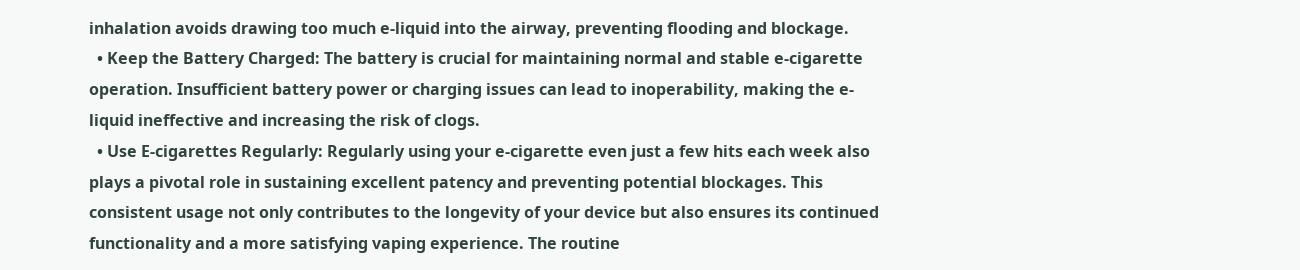inhalation avoids drawing too much e-liquid into the airway, preventing flooding and blockage.
  • Keep the Battery Charged: The battery is crucial for maintaining normal and stable e-cigarette operation. Insufficient battery power or charging issues can lead to inoperability, making the e-liquid ineffective and increasing the risk of clogs.
  • Use E-cigarettes Regularly: Regularly using your e-cigarette even just a few hits each week also plays a pivotal role in sustaining excellent patency and preventing potential blockages. This consistent usage not only contributes to the longevity of your device but also ensures its continued functionality and a more satisfying vaping experience. The routine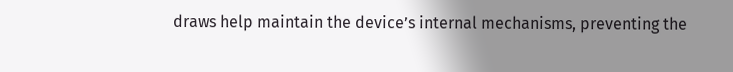draws help maintain the device’s internal mechanisms, preventing the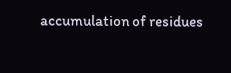accumulation of residues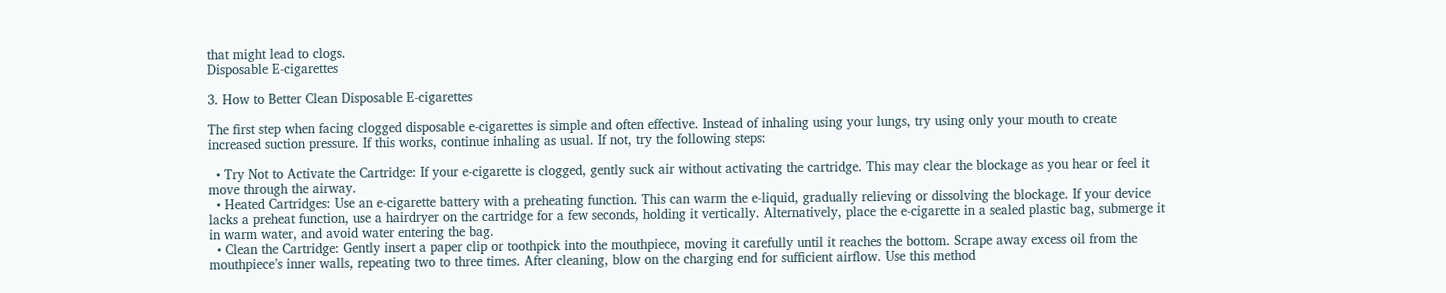that might lead to clogs.
Disposable E-cigarettes

3. How to Better Clean Disposable E-cigarettes

The first step when facing clogged disposable e-cigarettes is simple and often effective. Instead of inhaling using your lungs, try using only your mouth to create increased suction pressure. If this works, continue inhaling as usual. If not, try the following steps:

  • Try Not to Activate the Cartridge: If your e-cigarette is clogged, gently suck air without activating the cartridge. This may clear the blockage as you hear or feel it move through the airway.
  • Heated Cartridges: Use an e-cigarette battery with a preheating function. This can warm the e-liquid, gradually relieving or dissolving the blockage. If your device lacks a preheat function, use a hairdryer on the cartridge for a few seconds, holding it vertically. Alternatively, place the e-cigarette in a sealed plastic bag, submerge it in warm water, and avoid water entering the bag.
  • Clean the Cartridge: Gently insert a paper clip or toothpick into the mouthpiece, moving it carefully until it reaches the bottom. Scrape away excess oil from the mouthpiece’s inner walls, repeating two to three times. After cleaning, blow on the charging end for sufficient airflow. Use this method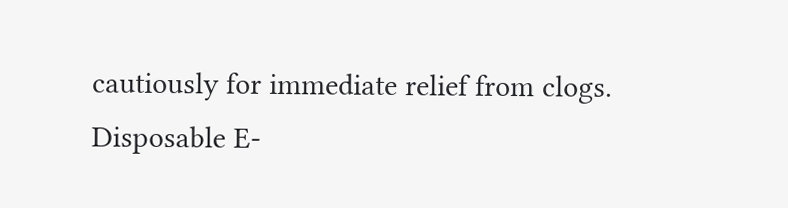cautiously for immediate relief from clogs.
Disposable E-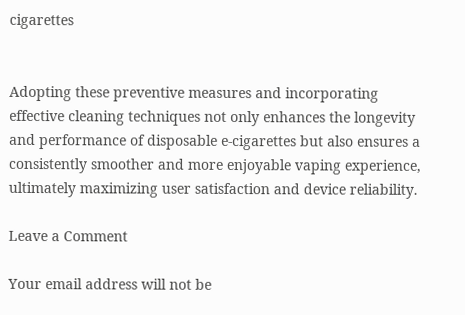cigarettes


Adopting these preventive measures and incorporating effective cleaning techniques not only enhances the longevity and performance of disposable e-cigarettes but also ensures a consistently smoother and more enjoyable vaping experience, ultimately maximizing user satisfaction and device reliability.

Leave a Comment

Your email address will not be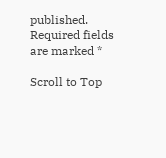published. Required fields are marked *

Scroll to Top